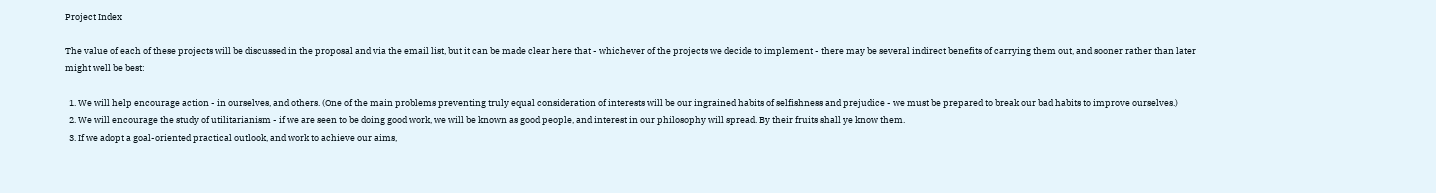Project Index

The value of each of these projects will be discussed in the proposal and via the email list, but it can be made clear here that - whichever of the projects we decide to implement - there may be several indirect benefits of carrying them out, and sooner rather than later might well be best:

  1. We will help encourage action - in ourselves, and others. (One of the main problems preventing truly equal consideration of interests will be our ingrained habits of selfishness and prejudice - we must be prepared to break our bad habits to improve ourselves.)
  2. We will encourage the study of utilitarianism - if we are seen to be doing good work, we will be known as good people, and interest in our philosophy will spread. By their fruits shall ye know them.
  3. If we adopt a goal-oriented practical outlook, and work to achieve our aims,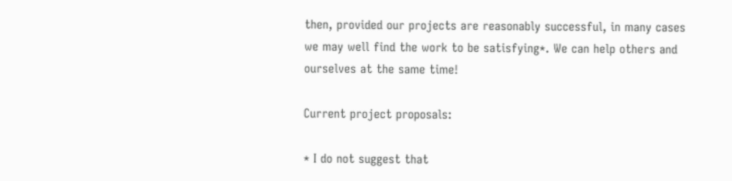then, provided our projects are reasonably successful, in many cases we may well find the work to be satisfying*. We can help others and ourselves at the same time!

Current project proposals:

* I do not suggest that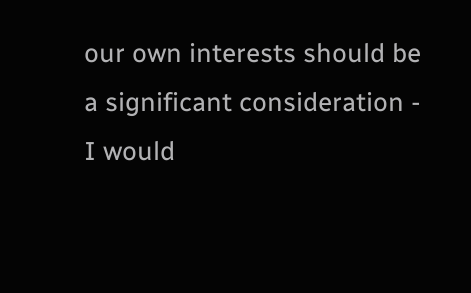our own interests should be a significant consideration - I would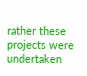rather these projects were undertaken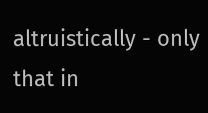altruistically - only that in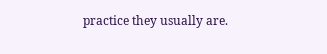practice they usually are.